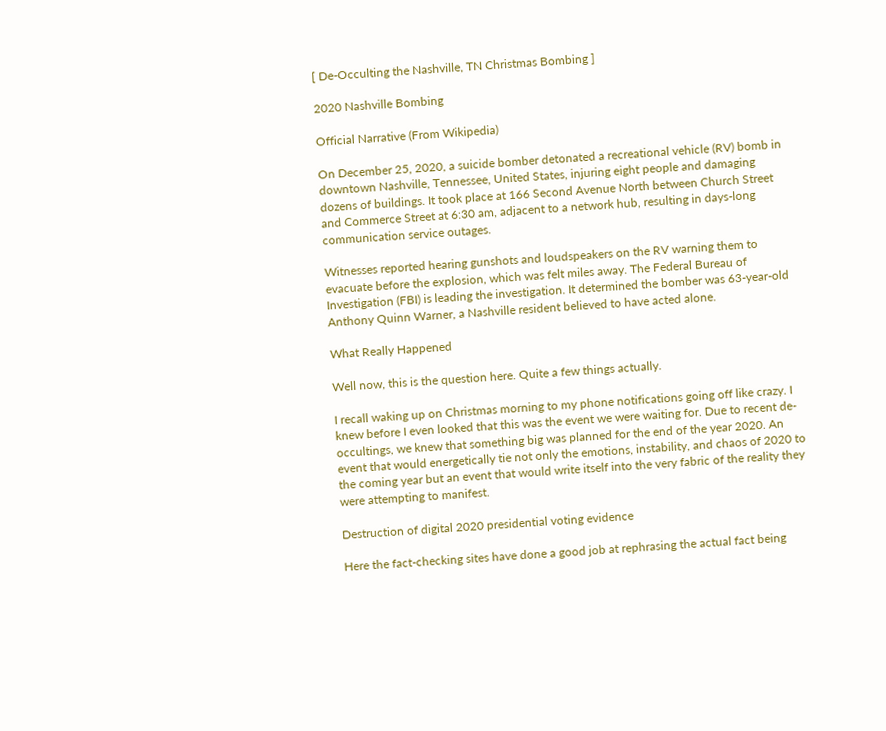[ De-Occulting the Nashville, TN Christmas Bombing ]

2020 Nashville Bombing

Official Narrative (From Wikipedia)

On December 25, 2020, a suicide bomber detonated a recreational vehicle (RV) bomb in downtown Nashville, Tennessee, United States, injuring eight people and damaging dozens of buildings. It took place at 166 Second Avenue North between Church Street and Commerce Street at 6:30 am, adjacent to a network hub, resulting in days-long communication service outages.

Witnesses reported hearing gunshots and loudspeakers on the RV warning them to evacuate before the explosion, which was felt miles away. The Federal Bureau of Investigation (FBI) is leading the investigation. It determined the bomber was 63-year-old Anthony Quinn Warner, a Nashville resident believed to have acted alone.

What Really Happened

Well now, this is the question here. Quite a few things actually.

I recall waking up on Christmas morning to my phone notifications going off like crazy. I knew before I even looked that this was the event we were waiting for. Due to recent de-occultings, we knew that something big was planned for the end of the year 2020. An event that would energetically tie not only the emotions, instability, and chaos of 2020 to the coming year but an event that would write itself into the very fabric of the reality they were attempting to manifest.

Destruction of digital 2020 presidential voting evidence

Here the fact-checking sites have done a good job at rephrasing the actual fact being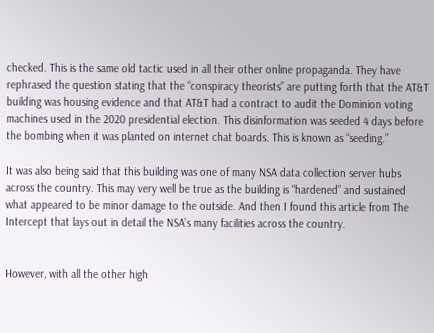checked. This is the same old tactic used in all their other online propaganda. They have rephrased the question stating that the “conspiracy theorists” are putting forth that the AT&T building was housing evidence and that AT&T had a contract to audit the Dominion voting machines used in the 2020 presidential election. This disinformation was seeded 4 days before the bombing when it was planted on internet chat boards. This is known as “seeding.”

It was also being said that this building was one of many NSA data collection server hubs across the country. This may very well be true as the building is “hardened” and sustained what appeared to be minor damage to the outside. And then I found this article from The Intercept that lays out in detail the NSA’s many facilities across the country.


However, with all the other high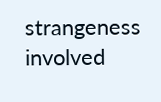strangeness involved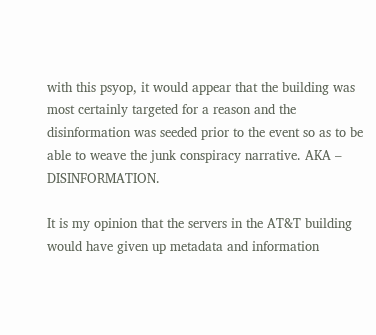with this psyop, it would appear that the building was most certainly targeted for a reason and the disinformation was seeded prior to the event so as to be able to weave the junk conspiracy narrative. AKA – DISINFORMATION.

It is my opinion that the servers in the AT&T building would have given up metadata and information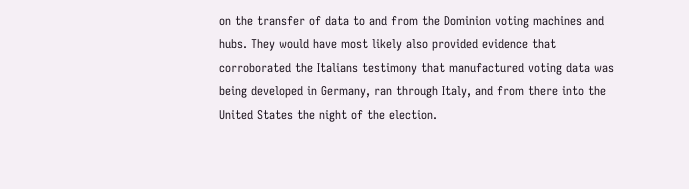on the transfer of data to and from the Dominion voting machines and hubs. They would have most likely also provided evidence that corroborated the Italians testimony that manufactured voting data was being developed in Germany, ran through Italy, and from there into the United States the night of the election.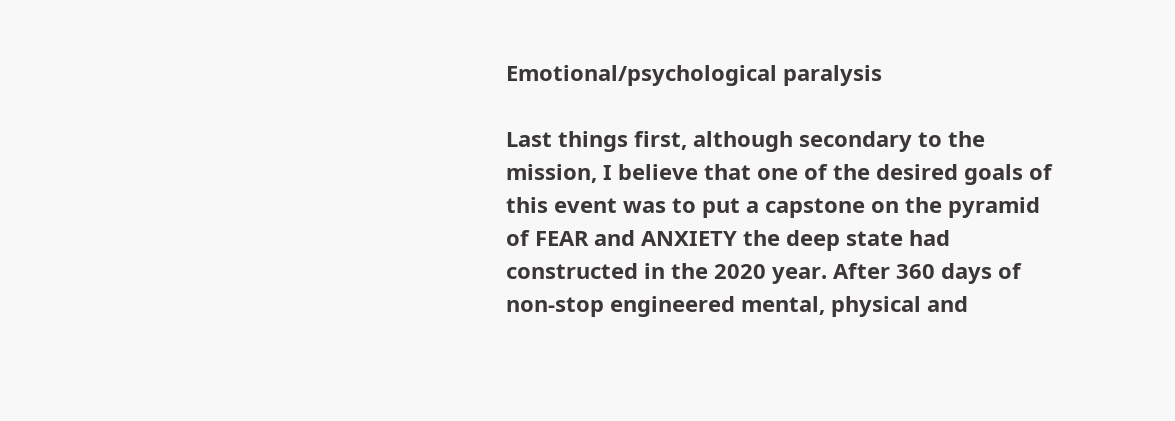Emotional/psychological paralysis

Last things first, although secondary to the mission, I believe that one of the desired goals of this event was to put a capstone on the pyramid of FEAR and ANXIETY the deep state had constructed in the 2020 year. After 360 days of non-stop engineered mental, physical and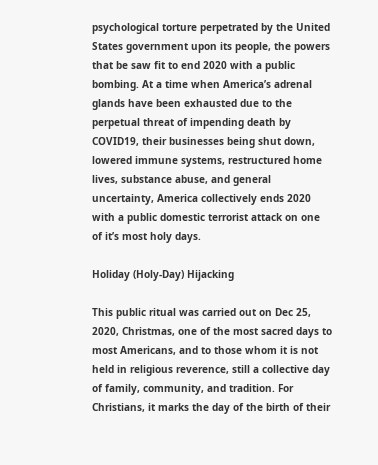psychological torture perpetrated by the United States government upon its people, the powers that be saw fit to end 2020 with a public bombing. At a time when America’s adrenal glands have been exhausted due to the perpetual threat of impending death by COVID19, their businesses being shut down, lowered immune systems, restructured home lives, substance abuse, and general uncertainty, America collectively ends 2020 with a public domestic terrorist attack on one of it’s most holy days.

Holiday (Holy-Day) Hijacking

This public ritual was carried out on Dec 25, 2020, Christmas, one of the most sacred days to most Americans, and to those whom it is not held in religious reverence, still a collective day of family, community, and tradition. For Christians, it marks the day of the birth of their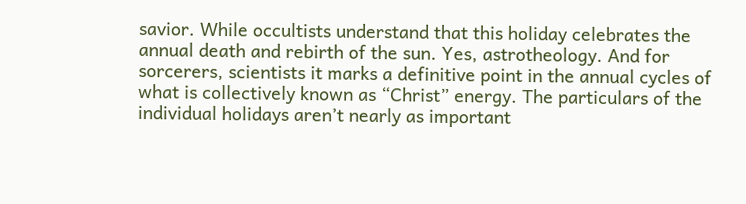savior. While occultists understand that this holiday celebrates the annual death and rebirth of the sun. Yes, astrotheology. And for sorcerers, scientists it marks a definitive point in the annual cycles of what is collectively known as “Christ” energy. The particulars of the individual holidays aren’t nearly as important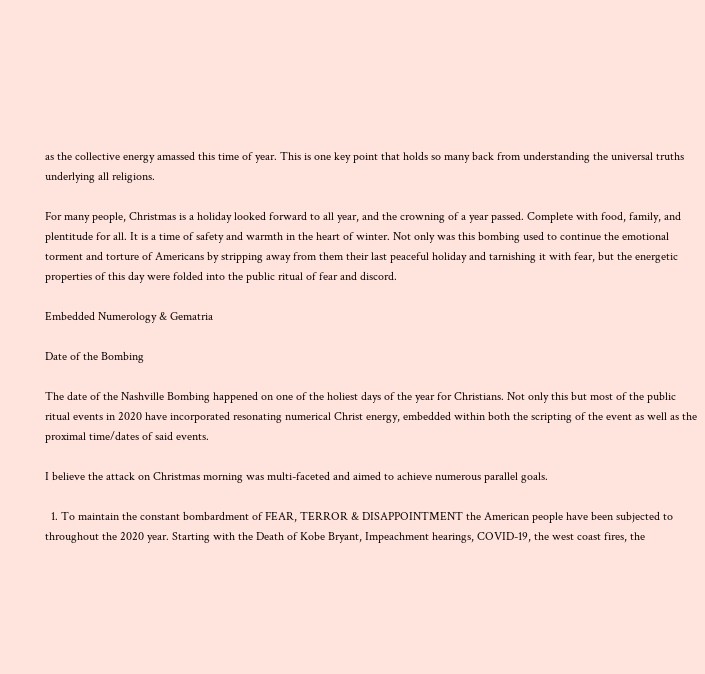as the collective energy amassed this time of year. This is one key point that holds so many back from understanding the universal truths underlying all religions.

For many people, Christmas is a holiday looked forward to all year, and the crowning of a year passed. Complete with food, family, and plentitude for all. It is a time of safety and warmth in the heart of winter. Not only was this bombing used to continue the emotional torment and torture of Americans by stripping away from them their last peaceful holiday and tarnishing it with fear, but the energetic properties of this day were folded into the public ritual of fear and discord.

Embedded Numerology & Gematria

Date of the Bombing

The date of the Nashville Bombing happened on one of the holiest days of the year for Christians. Not only this but most of the public ritual events in 2020 have incorporated resonating numerical Christ energy, embedded within both the scripting of the event as well as the proximal time/dates of said events.

I believe the attack on Christmas morning was multi-faceted and aimed to achieve numerous parallel goals.

  1. To maintain the constant bombardment of FEAR, TERROR & DISAPPOINTMENT the American people have been subjected to throughout the 2020 year. Starting with the Death of Kobe Bryant, Impeachment hearings, COVID-19, the west coast fires, the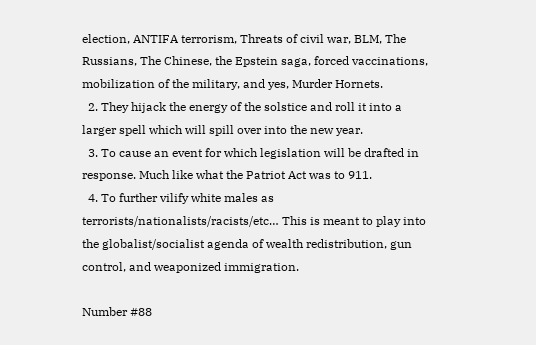election, ANTIFA terrorism, Threats of civil war, BLM, The Russians, The Chinese, the Epstein saga, forced vaccinations, mobilization of the military, and yes, Murder Hornets.
  2. They hijack the energy of the solstice and roll it into a larger spell which will spill over into the new year.
  3. To cause an event for which legislation will be drafted in response. Much like what the Patriot Act was to 911.
  4. To further vilify white males as terrorists/nationalists/racists/etc… This is meant to play into the globalist/socialist agenda of wealth redistribution, gun control, and weaponized immigration.

Number #88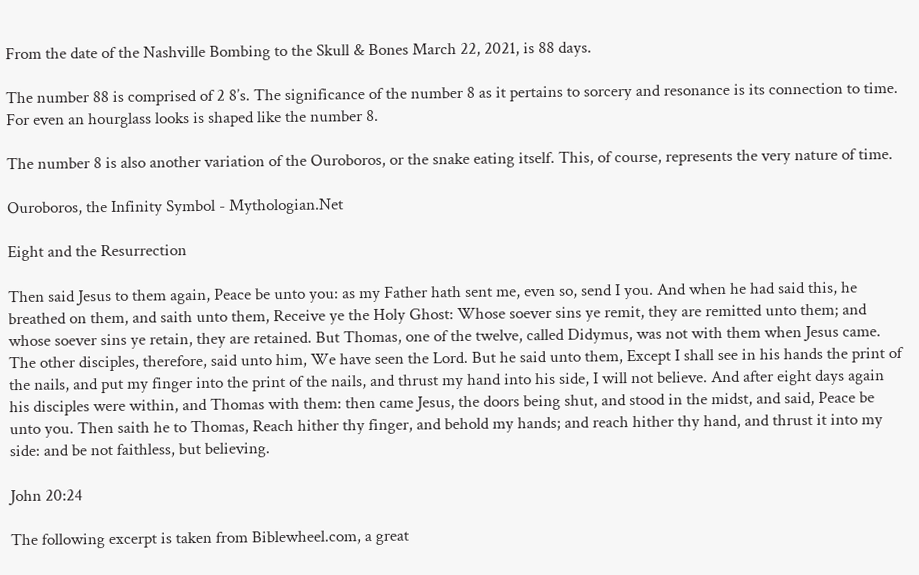From the date of the Nashville Bombing to the Skull & Bones March 22, 2021, is 88 days.

The number 88 is comprised of 2 8’s. The significance of the number 8 as it pertains to sorcery and resonance is its connection to time. For even an hourglass looks is shaped like the number 8.

The number 8 is also another variation of the Ouroboros, or the snake eating itself. This, of course, represents the very nature of time.

Ouroboros, the Infinity Symbol - Mythologian.Net

Eight and the Resurrection

Then said Jesus to them again, Peace be unto you: as my Father hath sent me, even so, send I you. And when he had said this, he breathed on them, and saith unto them, Receive ye the Holy Ghost: Whose soever sins ye remit, they are remitted unto them; and whose soever sins ye retain, they are retained. But Thomas, one of the twelve, called Didymus, was not with them when Jesus came. The other disciples, therefore, said unto him, We have seen the Lord. But he said unto them, Except I shall see in his hands the print of the nails, and put my finger into the print of the nails, and thrust my hand into his side, I will not believe. And after eight days again his disciples were within, and Thomas with them: then came Jesus, the doors being shut, and stood in the midst, and said, Peace be unto you. Then saith he to Thomas, Reach hither thy finger, and behold my hands; and reach hither thy hand, and thrust it into my side: and be not faithless, but believing.

John 20:24

The following excerpt is taken from Biblewheel.com, a great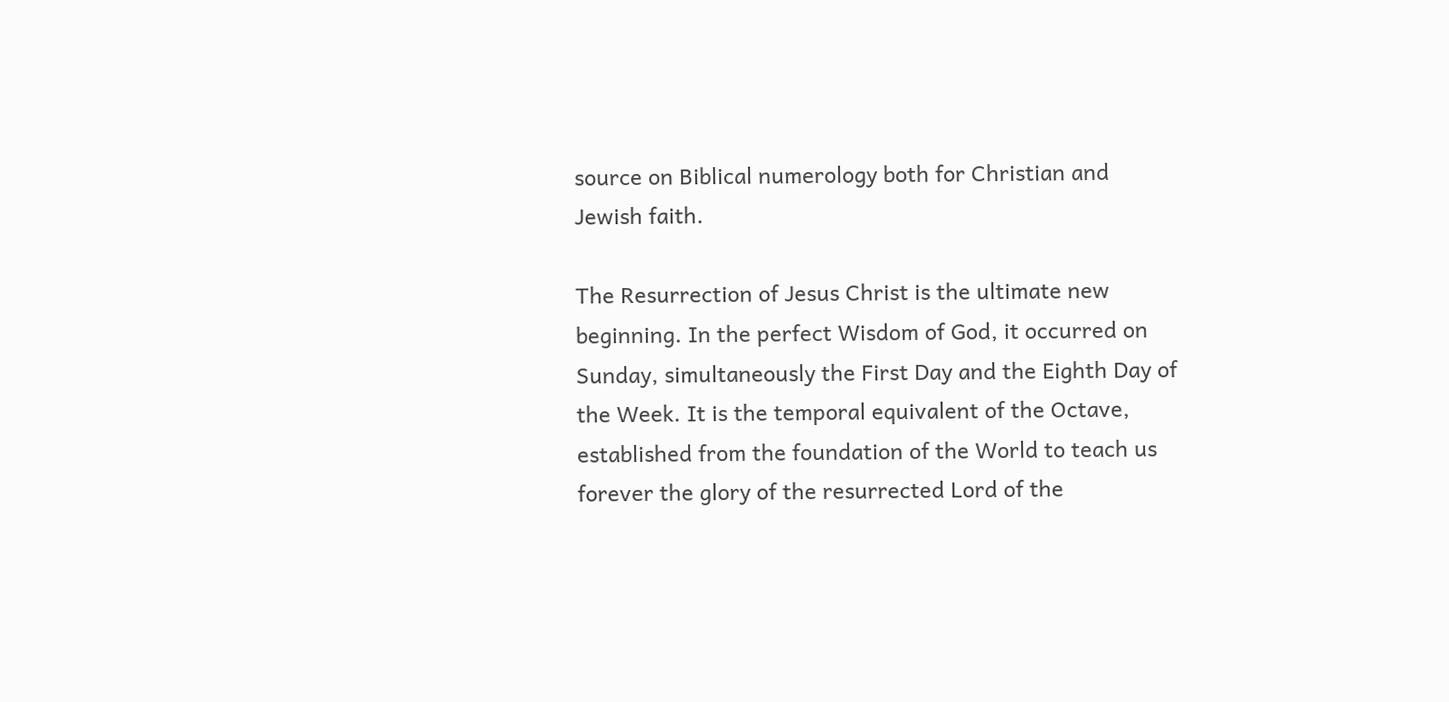source on Biblical numerology both for Christian and Jewish faith.

The Resurrection of Jesus Christ is the ultimate new beginning. In the perfect Wisdom of God, it occurred on Sunday, simultaneously the First Day and the Eighth Day of the Week. It is the temporal equivalent of the Octave, established from the foundation of the World to teach us forever the glory of the resurrected Lord of the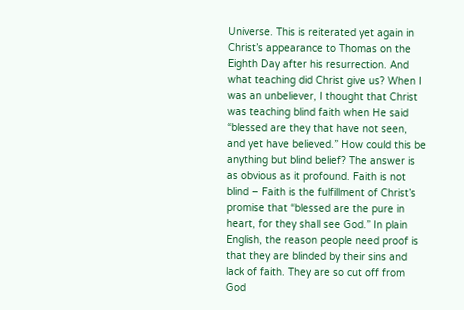Universe. This is reiterated yet again in Christ’s appearance to Thomas on the Eighth Day after his resurrection. And what teaching did Christ give us? When I was an unbeliever, I thought that Christ was teaching blind faith when He said “blessed are they that have not seen, and yet have believed.” How could this be anything but blind belief? The answer is as obvious as it profound. Faith is not blind – Faith is the fulfillment of Christ’s promise that “blessed are the pure in heart, for they shall see God.” In plain English, the reason people need proof is that they are blinded by their sins and lack of faith. They are so cut off from God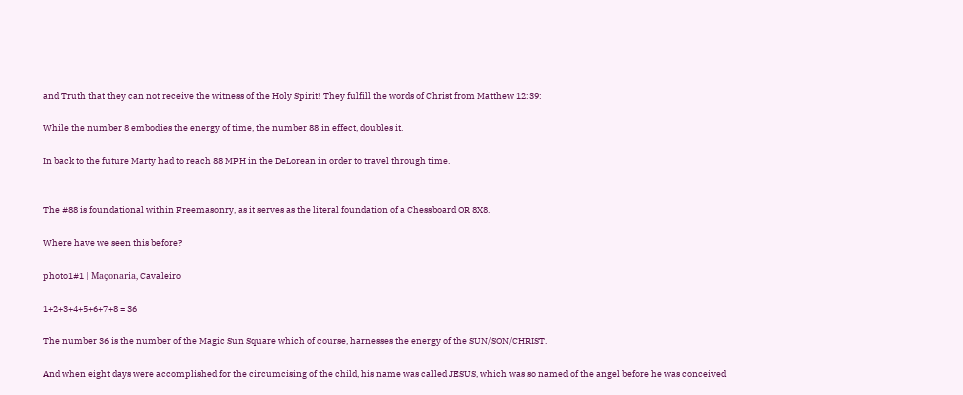and Truth that they can not receive the witness of the Holy Spirit! They fulfill the words of Christ from Matthew 12:39:

While the number 8 embodies the energy of time, the number 88 in effect, doubles it.

In back to the future Marty had to reach 88 MPH in the DeLorean in order to travel through time.


The #88 is foundational within Freemasonry, as it serves as the literal foundation of a Chessboard OR 8X8.

Where have we seen this before?

photo1#1 | Maçonaria, Cavaleiro

1+2+3+4+5+6+7+8 = 36

The number 36 is the number of the Magic Sun Square which of course, harnesses the energy of the SUN/SON/CHRIST.

And when eight days were accomplished for the circumcising of the child, his name was called JESUS, which was so named of the angel before he was conceived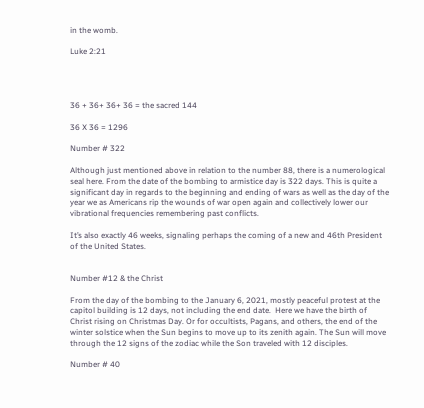in the womb.

Luke 2:21




36 + 36+ 36+ 36 = the sacred 144

36 X 36 = 1296

Number # 322

Although just mentioned above in relation to the number 88, there is a numerological seal here. From the date of the bombing to armistice day is 322 days. This is quite a significant day in regards to the beginning and ending of wars as well as the day of the year we as Americans rip the wounds of war open again and collectively lower our vibrational frequencies remembering past conflicts.

It’s also exactly 46 weeks, signaling perhaps the coming of a new and 46th President of the United States.


Number #12 & the Christ

From the day of the bombing to the January 6, 2021, mostly peaceful protest at the capitol building is 12 days, not including the end date.  Here we have the birth of Christ rising on Christmas Day. Or for occultists, Pagans, and others, the end of the winter solstice when the Sun begins to move up to its zenith again. The Sun will move through the 12 signs of the zodiac while the Son traveled with 12 disciples.

Number # 40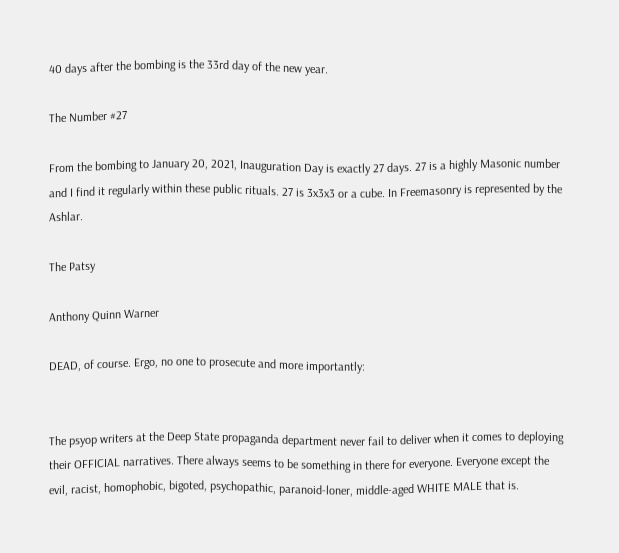40 days after the bombing is the 33rd day of the new year.

The Number #27

From the bombing to January 20, 2021, Inauguration Day is exactly 27 days. 27 is a highly Masonic number and I find it regularly within these public rituals. 27 is 3x3x3 or a cube. In Freemasonry is represented by the Ashlar.

The Patsy

Anthony Quinn Warner

DEAD, of course. Ergo, no one to prosecute and more importantly:


The psyop writers at the Deep State propaganda department never fail to deliver when it comes to deploying their OFFICIAL narratives. There always seems to be something in there for everyone. Everyone except the evil, racist, homophobic, bigoted, psychopathic, paranoid-loner, middle-aged WHITE MALE that is.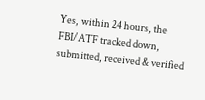Yes, within 24 hours, the FBI/ATF tracked down, submitted, received & verified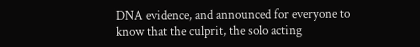DNA evidence, and announced for everyone to know that the culprit, the solo acting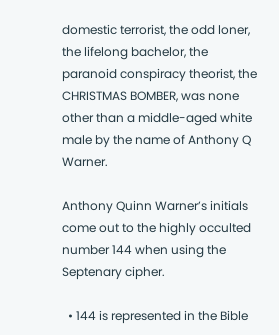domestic terrorist, the odd loner, the lifelong bachelor, the paranoid conspiracy theorist, the CHRISTMAS BOMBER, was none other than a middle-aged white male by the name of Anthony Q Warner.

Anthony Quinn Warner’s initials come out to the highly occulted number 144 when using the Septenary cipher.

  • 144 is represented in the Bible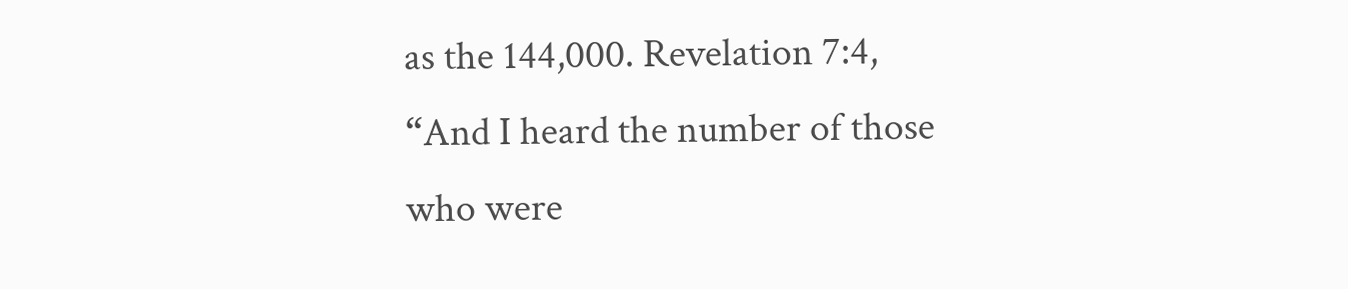as the 144,000. Revelation 7:4, “And I heard the number of those who were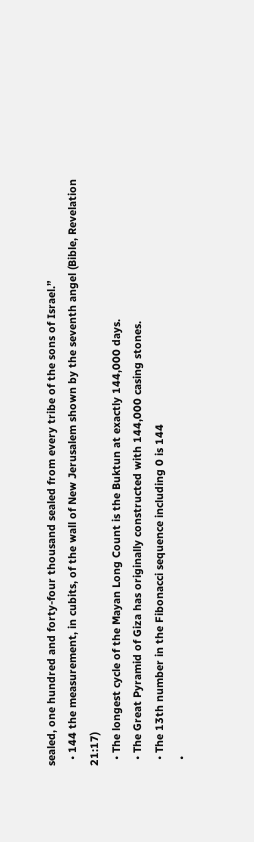sealed, one hundred and forty-four thousand sealed from every tribe of the sons of Israel.”
  • 144 the measurement, in cubits, of the wall of New Jerusalem shown by the seventh angel (Bible, Revelation 21:17)
  • The longest cycle of the Mayan Long Count is the Buktun at exactly 144,000 days.
  • The Great Pyramid of Giza has originally constructed with 144,000 casing stones.
  • The 13th number in the Fibonacci sequence including 0 is 144
  •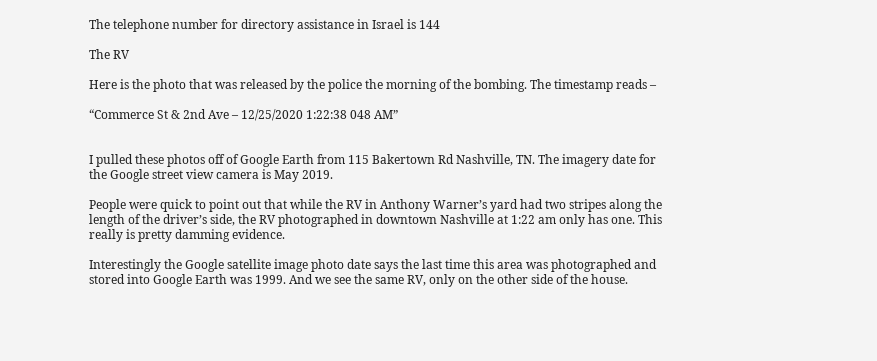The telephone number for directory assistance in Israel is 144

The RV

Here is the photo that was released by the police the morning of the bombing. The timestamp reads –

“Commerce St & 2nd Ave – 12/25/2020 1:22:38 048 AM”


I pulled these photos off of Google Earth from 115 Bakertown Rd Nashville, TN. The imagery date for the Google street view camera is May 2019.

People were quick to point out that while the RV in Anthony Warner’s yard had two stripes along the length of the driver’s side, the RV photographed in downtown Nashville at 1:22 am only has one. This really is pretty damming evidence.

Interestingly the Google satellite image photo date says the last time this area was photographed and stored into Google Earth was 1999. And we see the same RV, only on the other side of the house.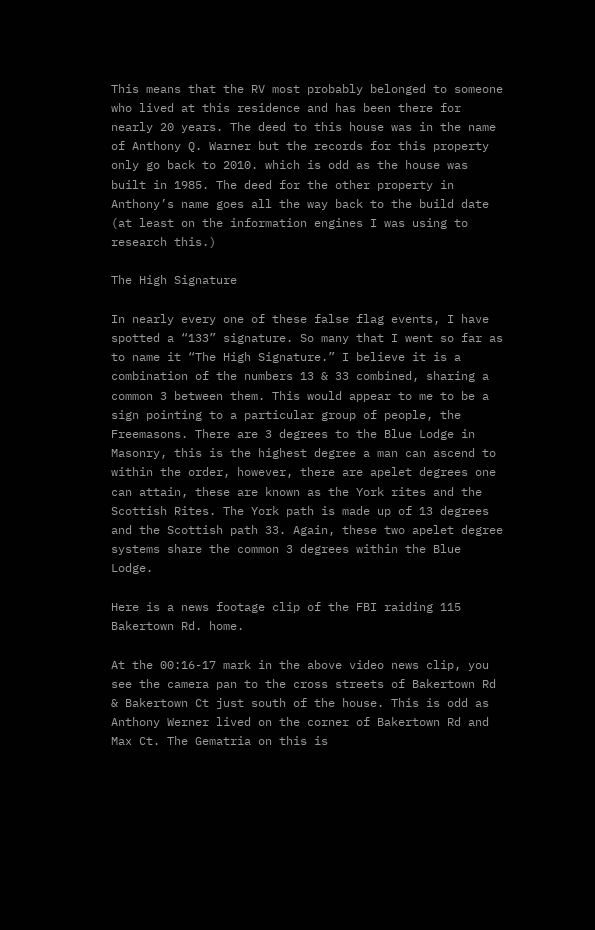This means that the RV most probably belonged to someone who lived at this residence and has been there for nearly 20 years. The deed to this house was in the name of Anthony Q. Warner but the records for this property only go back to 2010. which is odd as the house was built in 1985. The deed for the other property in Anthony’s name goes all the way back to the build date (at least on the information engines I was using to research this.)

The High Signature

In nearly every one of these false flag events, I have spotted a “133” signature. So many that I went so far as to name it “The High Signature.” I believe it is a combination of the numbers 13 & 33 combined, sharing a common 3 between them. This would appear to me to be a sign pointing to a particular group of people, the Freemasons. There are 3 degrees to the Blue Lodge in Masonry, this is the highest degree a man can ascend to within the order, however, there are apelet degrees one can attain, these are known as the York rites and the Scottish Rites. The York path is made up of 13 degrees and the Scottish path 33. Again, these two apelet degree systems share the common 3 degrees within the Blue Lodge.

Here is a news footage clip of the FBI raiding 115 Bakertown Rd. home.

At the 00:16-17 mark in the above video news clip, you see the camera pan to the cross streets of Bakertown Rd & Bakertown Ct just south of the house. This is odd as Anthony Werner lived on the corner of Bakertown Rd and Max Ct. The Gematria on this is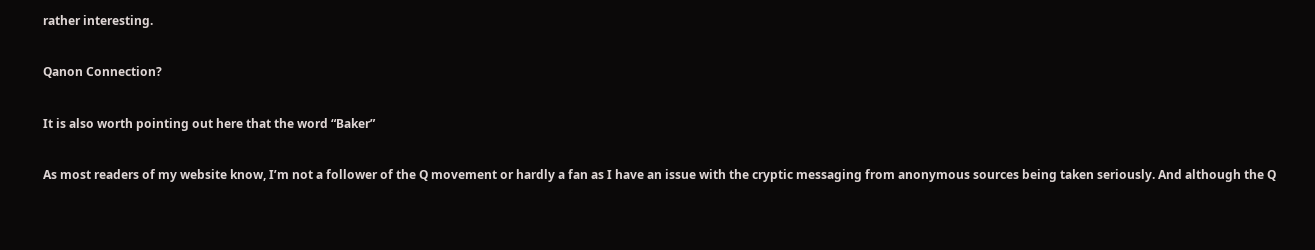rather interesting.

Qanon Connection?

It is also worth pointing out here that the word “Baker”

As most readers of my website know, I’m not a follower of the Q movement or hardly a fan as I have an issue with the cryptic messaging from anonymous sources being taken seriously. And although the Q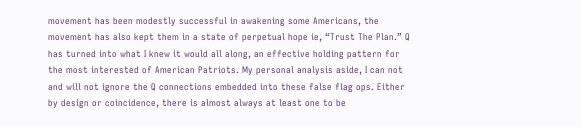movement has been modestly successful in awakening some Americans, the movement has also kept them in a state of perpetual hope ie, “Trust The Plan.” Q has turned into what I knew it would all along, an effective holding pattern for the most interested of American Patriots. My personal analysis aside, I can not and will not ignore the Q connections embedded into these false flag ops. Either by design or coincidence, there is almost always at least one to be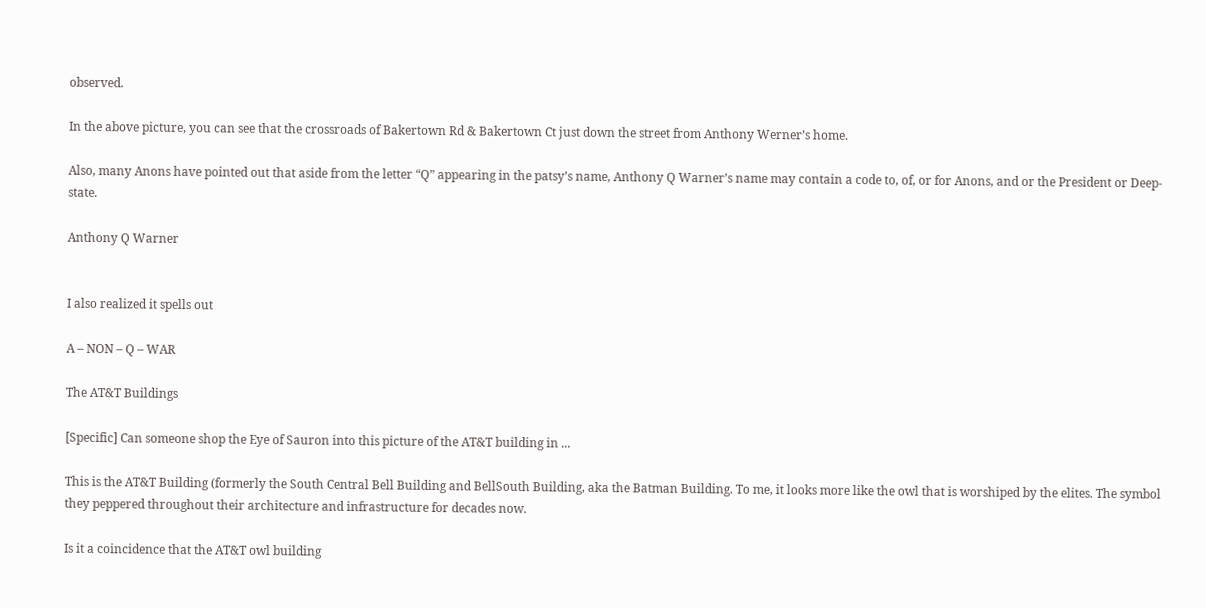observed.

In the above picture, you can see that the crossroads of Bakertown Rd & Bakertown Ct just down the street from Anthony Werner’s home.

Also, many Anons have pointed out that aside from the letter “Q” appearing in the patsy’s name, Anthony Q Warner’s name may contain a code to, of, or for Anons, and or the President or Deep-state.

Anthony Q Warner


I also realized it spells out

A – NON – Q – WAR

The AT&T Buildings

[Specific] Can someone shop the Eye of Sauron into this picture of the AT&T building in ...

This is the AT&T Building (formerly the South Central Bell Building and BellSouth Building, aka the Batman Building. To me, it looks more like the owl that is worshiped by the elites. The symbol they peppered throughout their architecture and infrastructure for decades now.

Is it a coincidence that the AT&T owl building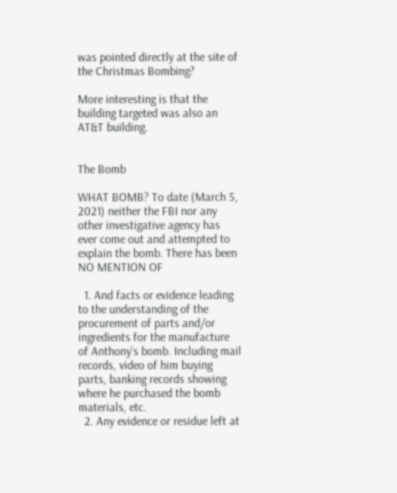was pointed directly at the site of the Christmas Bombing?

More interesting is that the building targeted was also an AT&T building.


The Bomb

WHAT BOMB? To date (March 5, 2021) neither the FBI nor any other investigative agency has ever come out and attempted to explain the bomb. There has been NO MENTION OF

  1. And facts or evidence leading to the understanding of the procurement of parts and/or ingredients for the manufacture of Anthony’s bomb. Including mail records, video of him buying parts, banking records showing where he purchased the bomb materials, etc.
  2. Any evidence or residue left at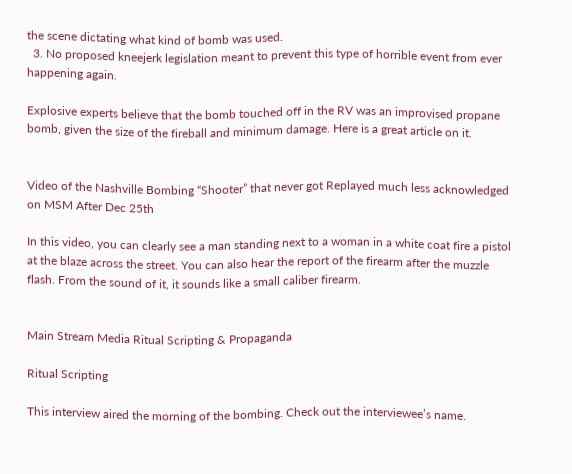the scene dictating what kind of bomb was used.
  3. No proposed kneejerk legislation meant to prevent this type of horrible event from ever happening again.

Explosive experts believe that the bomb touched off in the RV was an improvised propane bomb, given the size of the fireball and minimum damage. Here is a great article on it.


Video of the Nashville Bombing “Shooter” that never got Replayed much less acknowledged on MSM After Dec 25th

In this video, you can clearly see a man standing next to a woman in a white coat fire a pistol at the blaze across the street. You can also hear the report of the firearm after the muzzle flash. From the sound of it, it sounds like a small caliber firearm.


Main Stream Media Ritual Scripting & Propaganda

Ritual Scripting

This interview aired the morning of the bombing. Check out the interviewee’s name.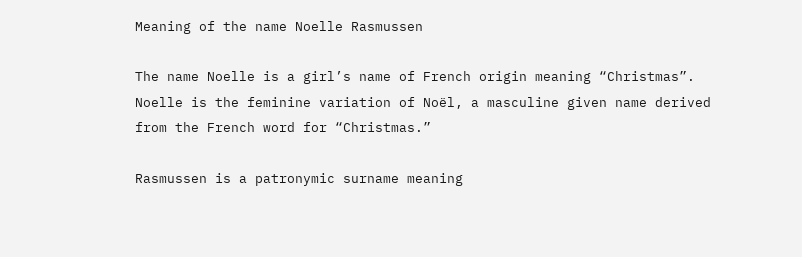Meaning of the name Noelle Rasmussen

The name Noelle is a girl’s name of French origin meaning “Christmas”. Noelle is the feminine variation of Noël, a masculine given name derived from the French word for “Christmas.”

Rasmussen is a patronymic surname meaning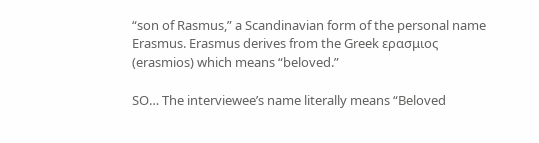“son of Rasmus,” a Scandinavian form of the personal name Erasmus. Erasmus derives from the Greek ερασμιος (erasmios) which means “beloved.”

SO… The interviewee’s name literally means “Beloved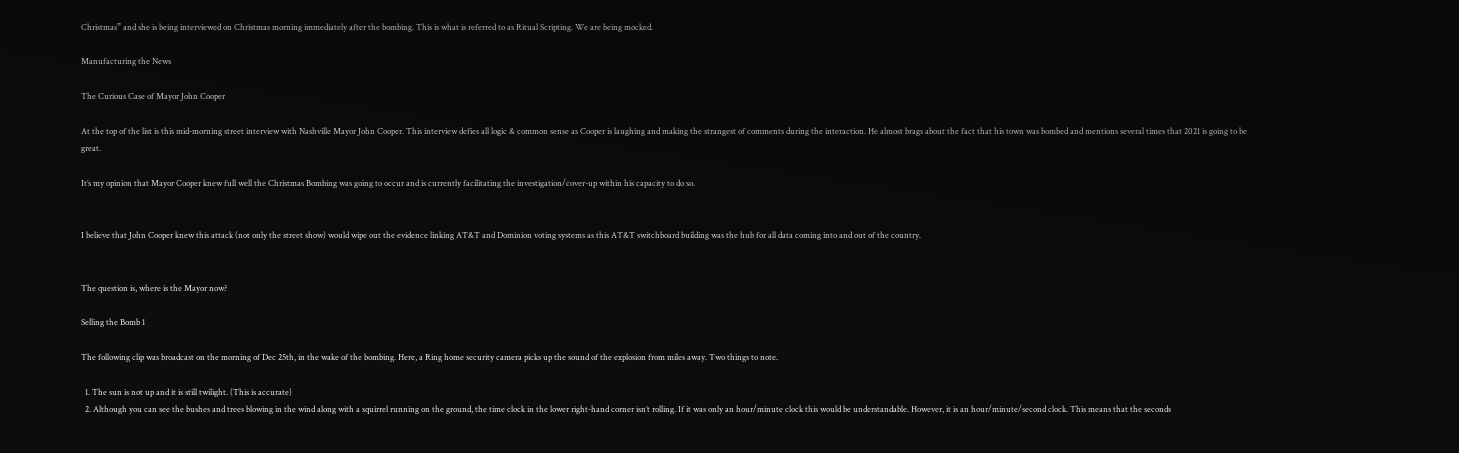Christmas” and she is being interviewed on Christmas morning immediately after the bombing. This is what is referred to as Ritual Scripting. We are being mocked.

Manufacturing the News

The Curious Case of Mayor John Cooper

At the top of the list is this mid-morning street interview with Nashville Mayor John Cooper. This interview defies all logic & common sense as Cooper is laughing and making the strangest of comments during the interaction. He almost brags about the fact that his town was bombed and mentions several times that 2021 is going to be great.

It’s my opinion that Mayor Cooper knew full well the Christmas Bombing was going to occur and is currently facilitating the investigation/cover-up within his capacity to do so.


I believe that John Cooper knew this attack (not only the street show) would wipe out the evidence linking AT&T and Dominion voting systems as this AT&T switchboard building was the hub for all data coming into and out of the country.


The question is, where is the Mayor now?

Selling the Bomb 1

The following clip was broadcast on the morning of Dec 25th, in the wake of the bombing. Here, a Ring home security camera picks up the sound of the explosion from miles away. Two things to note.

  1. The sun is not up and it is still twilight. (This is accurate)
  2. Although you can see the bushes and trees blowing in the wind along with a squirrel running on the ground, the time clock in the lower right-hand corner isn’t rolling. If it was only an hour/minute clock this would be understandable. However, it is an hour/minute/second clock. This means that the seconds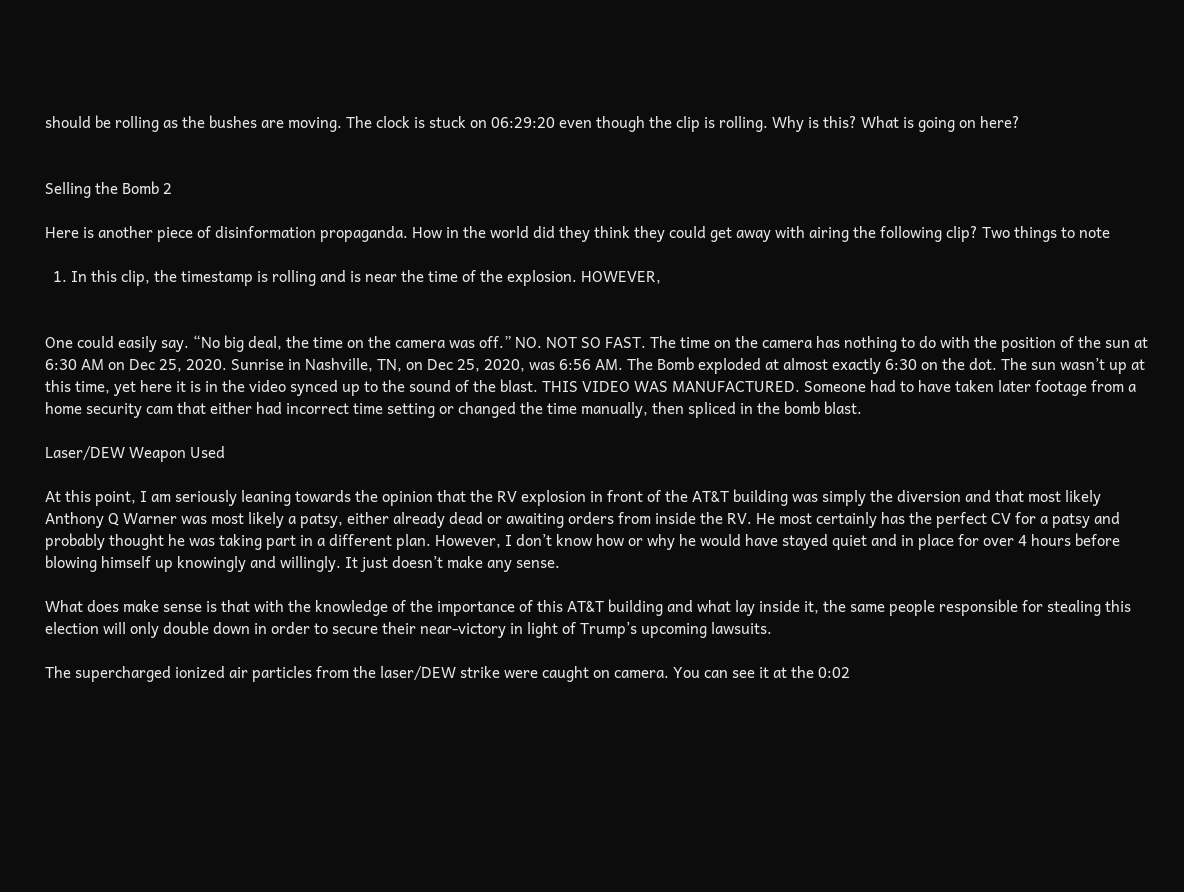should be rolling as the bushes are moving. The clock is stuck on 06:29:20 even though the clip is rolling. Why is this? What is going on here?


Selling the Bomb 2

Here is another piece of disinformation propaganda. How in the world did they think they could get away with airing the following clip? Two things to note

  1. In this clip, the timestamp is rolling and is near the time of the explosion. HOWEVER,


One could easily say. “No big deal, the time on the camera was off.” NO. NOT SO FAST. The time on the camera has nothing to do with the position of the sun at 6:30 AM on Dec 25, 2020. Sunrise in Nashville, TN, on Dec 25, 2020, was 6:56 AM. The Bomb exploded at almost exactly 6:30 on the dot. The sun wasn’t up at this time, yet here it is in the video synced up to the sound of the blast. THIS VIDEO WAS MANUFACTURED. Someone had to have taken later footage from a home security cam that either had incorrect time setting or changed the time manually, then spliced in the bomb blast.

Laser/DEW Weapon Used

At this point, I am seriously leaning towards the opinion that the RV explosion in front of the AT&T building was simply the diversion and that most likely Anthony Q Warner was most likely a patsy, either already dead or awaiting orders from inside the RV. He most certainly has the perfect CV for a patsy and probably thought he was taking part in a different plan. However, I don’t know how or why he would have stayed quiet and in place for over 4 hours before blowing himself up knowingly and willingly. It just doesn’t make any sense.

What does make sense is that with the knowledge of the importance of this AT&T building and what lay inside it, the same people responsible for stealing this election will only double down in order to secure their near-victory in light of Trump’s upcoming lawsuits.

The supercharged ionized air particles from the laser/DEW strike were caught on camera. You can see it at the 0:02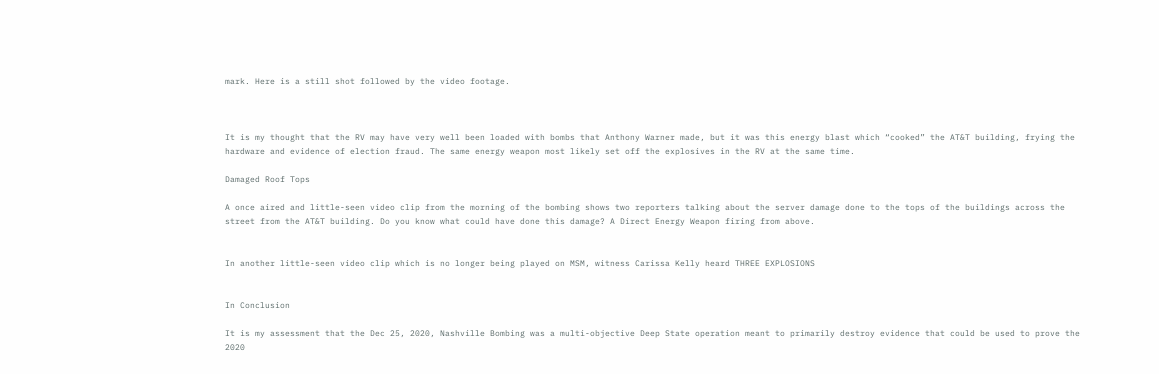mark. Here is a still shot followed by the video footage.



It is my thought that the RV may have very well been loaded with bombs that Anthony Warner made, but it was this energy blast which “cooked” the AT&T building, frying the hardware and evidence of election fraud. The same energy weapon most likely set off the explosives in the RV at the same time.

Damaged Roof Tops

A once aired and little-seen video clip from the morning of the bombing shows two reporters talking about the server damage done to the tops of the buildings across the street from the AT&T building. Do you know what could have done this damage? A Direct Energy Weapon firing from above.


In another little-seen video clip which is no longer being played on MSM, witness Carissa Kelly heard THREE EXPLOSIONS


In Conclusion

It is my assessment that the Dec 25, 2020, Nashville Bombing was a multi-objective Deep State operation meant to primarily destroy evidence that could be used to prove the 2020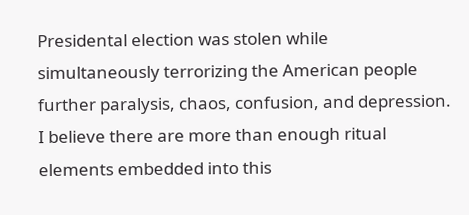Presidental election was stolen while simultaneously terrorizing the American people further paralysis, chaos, confusion, and depression. I believe there are more than enough ritual elements embedded into this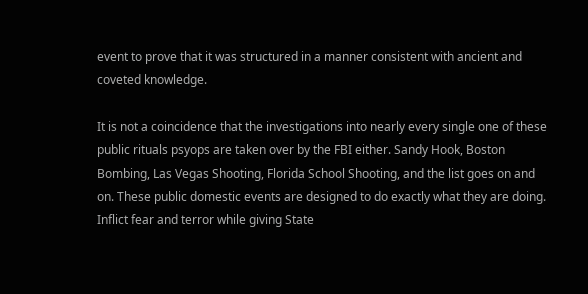event to prove that it was structured in a manner consistent with ancient and coveted knowledge.

It is not a coincidence that the investigations into nearly every single one of these public rituals psyops are taken over by the FBI either. Sandy Hook, Boston Bombing, Las Vegas Shooting, Florida School Shooting, and the list goes on and on. These public domestic events are designed to do exactly what they are doing. Inflict fear and terror while giving State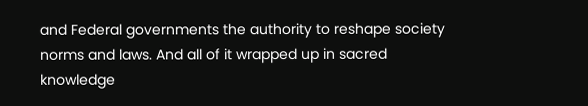and Federal governments the authority to reshape society norms and laws. And all of it wrapped up in sacred knowledge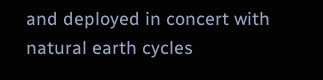and deployed in concert with natural earth cycles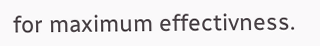for maximum effectivness.